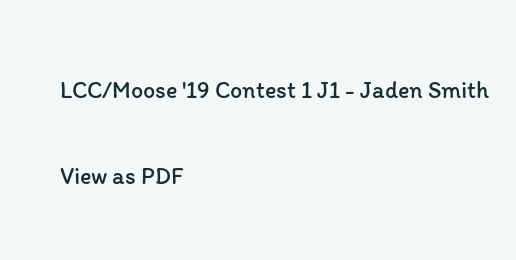LCC/Moose '19 Contest 1 J1 - Jaden Smith

View as PDF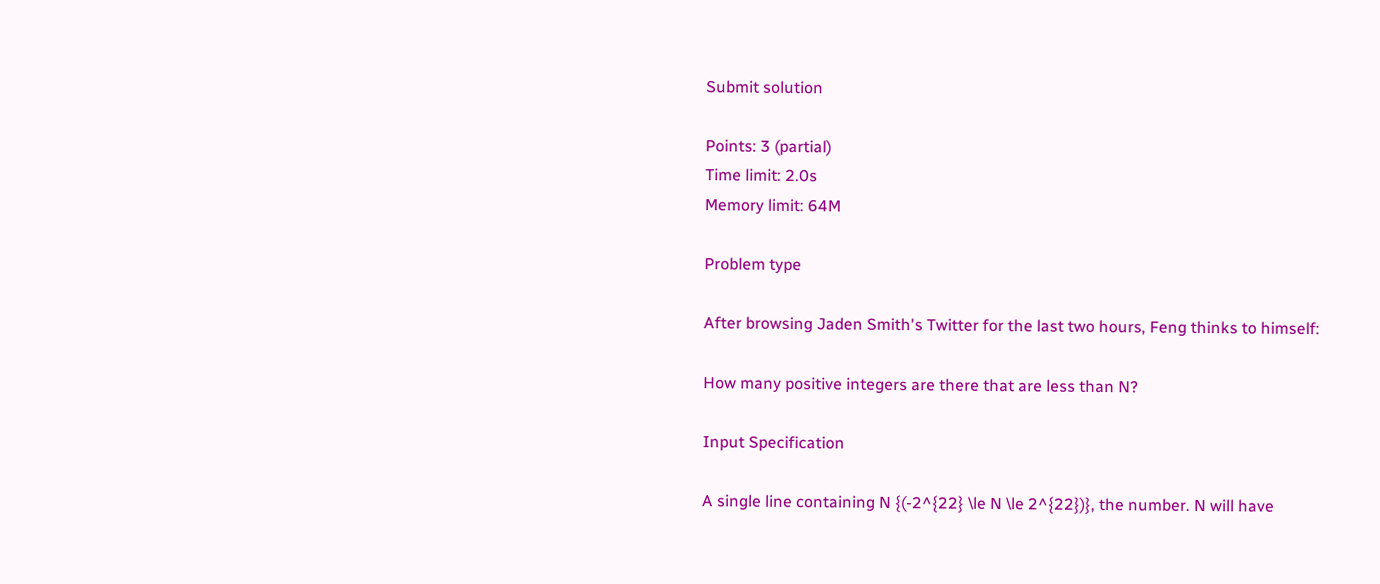Submit solution

Points: 3 (partial)
Time limit: 2.0s
Memory limit: 64M

Problem type

After browsing Jaden Smith's Twitter for the last two hours, Feng thinks to himself:

How many positive integers are there that are less than N?

Input Specification

A single line containing N {(-2^{22} \le N \le 2^{22})}, the number. N will have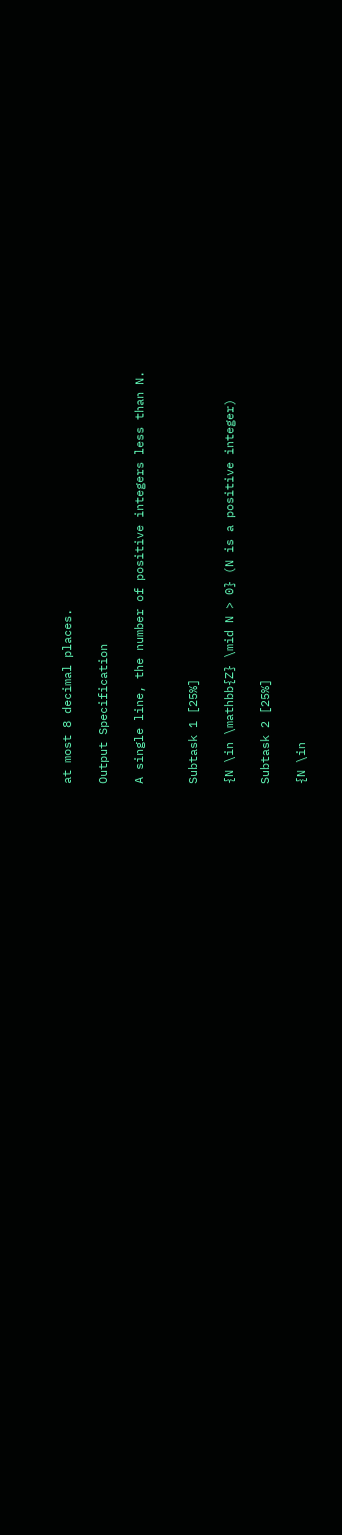at most 8 decimal places.

Output Specification

A single line, the number of positive integers less than N.


Subtask 1 [25%]

{N \in \mathbb{Z} \mid N > 0} (N is a positive integer)

Subtask 2 [25%]

{N \in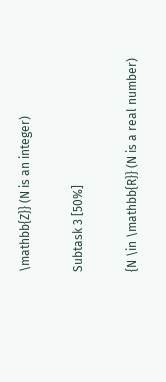\mathbb{Z}} (N is an integer)

Subtask 3 [50%]

{N \in \mathbb{R}} (N is a real number)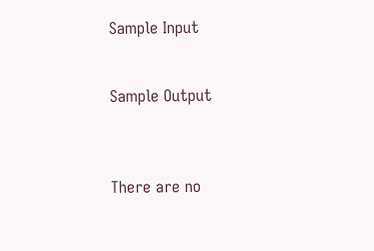Sample Input


Sample Output



There are no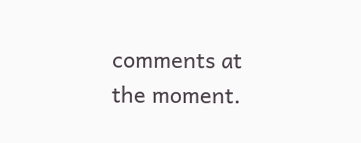comments at the moment.